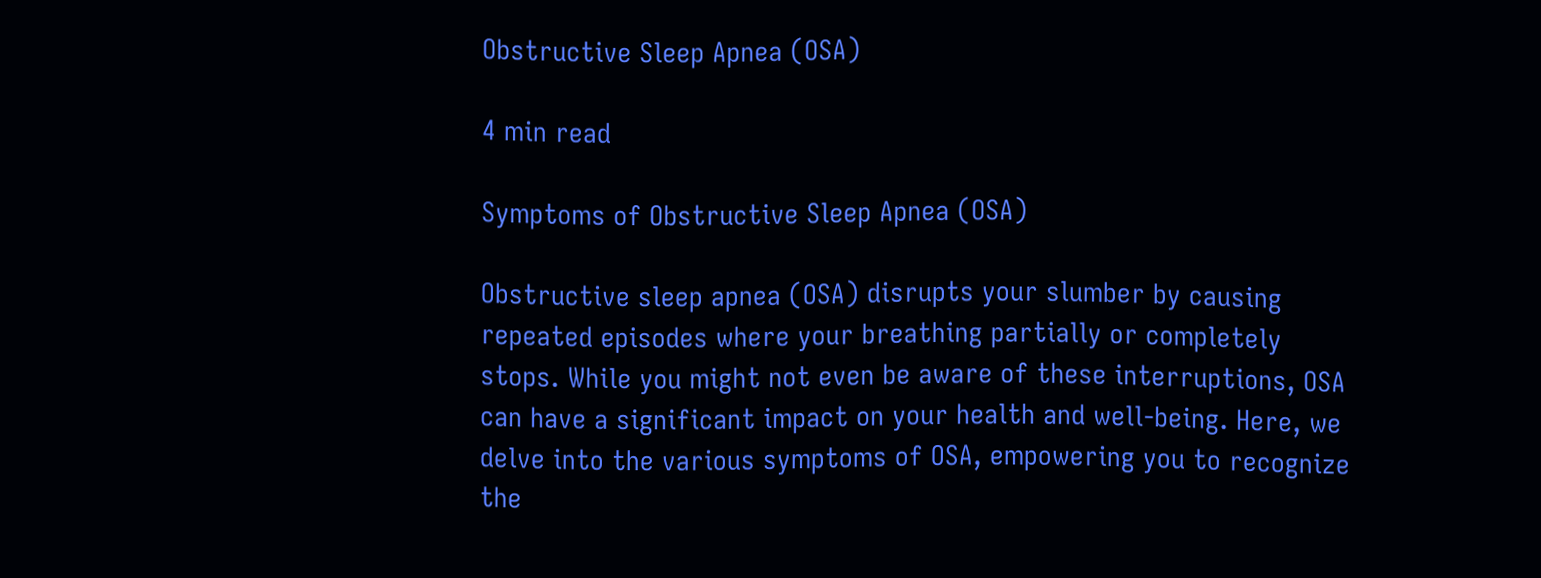Obstructive Sleep Apnea (OSA)

4 min read

Symptoms of Obstructive Sleep Apnea (OSA)

Obstructive sleep apnea (OSA) disrupts your slumber by causing repeated episodes where your breathing partially or completely stops. While you might not even be aware of these interruptions, OSA can have a significant impact on your health and well-being. Here, we delve into the various symptoms of OSA, empowering you to recognize the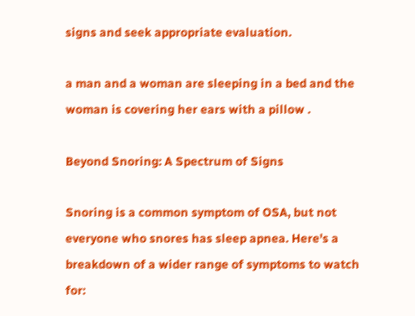signs and seek appropriate evaluation.

a man and a woman are sleeping in a bed and the woman is covering her ears with a pillow .

Beyond Snoring: A Spectrum of Signs

Snoring is a common symptom of OSA, but not everyone who snores has sleep apnea. Here's a breakdown of a wider range of symptoms to watch for: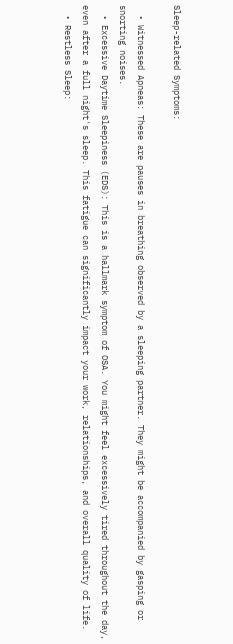Sleep-related Symptoms:

  • Witnessed Apneas: These are pauses in breathing observed by a sleeping partner. They might be accompanied by gasping or snorting noises.
  • Excessive Daytime Sleepiness (EDS): This is a hallmark symptom of OSA. You might feel excessively tired throughout the day, even after a full night's sleep. This fatigue can significantly impact your work, relationships, and overall quality of life.
  • Restless Sleep: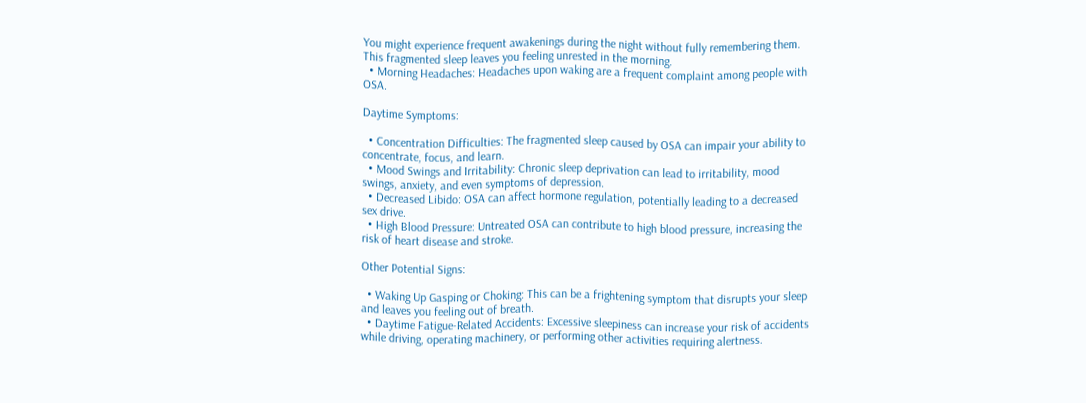You might experience frequent awakenings during the night without fully remembering them. This fragmented sleep leaves you feeling unrested in the morning.
  • Morning Headaches: Headaches upon waking are a frequent complaint among people with OSA.

Daytime Symptoms:

  • Concentration Difficulties: The fragmented sleep caused by OSA can impair your ability to concentrate, focus, and learn.
  • Mood Swings and Irritability: Chronic sleep deprivation can lead to irritability, mood swings, anxiety, and even symptoms of depression.
  • Decreased Libido: OSA can affect hormone regulation, potentially leading to a decreased sex drive.
  • High Blood Pressure: Untreated OSA can contribute to high blood pressure, increasing the risk of heart disease and stroke.

Other Potential Signs:

  • Waking Up Gasping or Choking: This can be a frightening symptom that disrupts your sleep and leaves you feeling out of breath.
  • Daytime Fatigue-Related Accidents: Excessive sleepiness can increase your risk of accidents while driving, operating machinery, or performing other activities requiring alertness.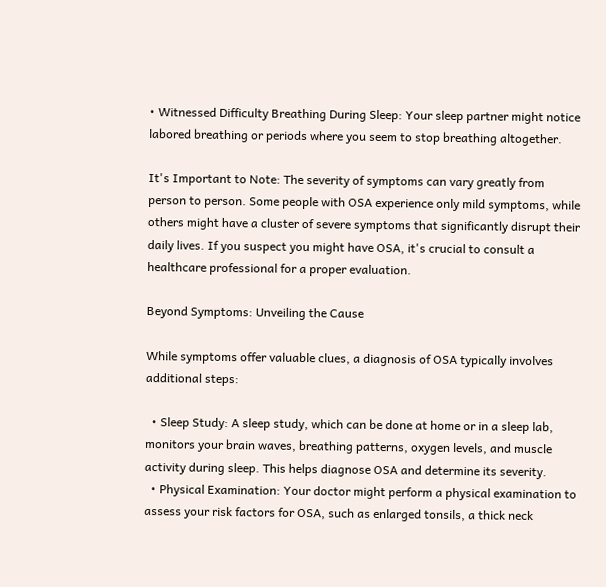• Witnessed Difficulty Breathing During Sleep: Your sleep partner might notice labored breathing or periods where you seem to stop breathing altogether.

It's Important to Note: The severity of symptoms can vary greatly from person to person. Some people with OSA experience only mild symptoms, while others might have a cluster of severe symptoms that significantly disrupt their daily lives. If you suspect you might have OSA, it's crucial to consult a healthcare professional for a proper evaluation.

Beyond Symptoms: Unveiling the Cause

While symptoms offer valuable clues, a diagnosis of OSA typically involves additional steps:

  • Sleep Study: A sleep study, which can be done at home or in a sleep lab, monitors your brain waves, breathing patterns, oxygen levels, and muscle activity during sleep. This helps diagnose OSA and determine its severity.
  • Physical Examination: Your doctor might perform a physical examination to assess your risk factors for OSA, such as enlarged tonsils, a thick neck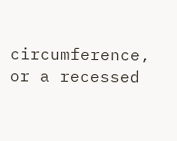circumference, or a recessed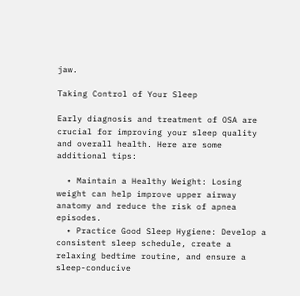jaw.

Taking Control of Your Sleep

Early diagnosis and treatment of OSA are crucial for improving your sleep quality and overall health. Here are some additional tips:

  • Maintain a Healthy Weight: Losing weight can help improve upper airway anatomy and reduce the risk of apnea episodes.
  • Practice Good Sleep Hygiene: Develop a consistent sleep schedule, create a relaxing bedtime routine, and ensure a sleep-conducive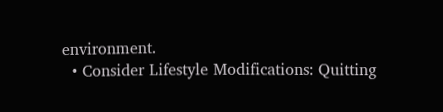environment.
  • Consider Lifestyle Modifications: Quitting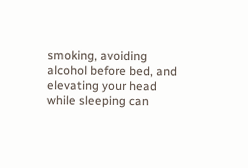smoking, avoiding alcohol before bed, and elevating your head while sleeping can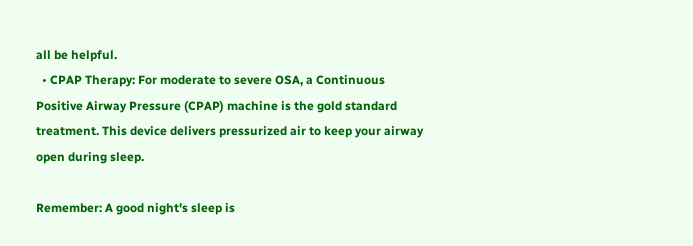all be helpful.
  • CPAP Therapy: For moderate to severe OSA, a Continuous Positive Airway Pressure (CPAP) machine is the gold standard treatment. This device delivers pressurized air to keep your airway open during sleep.

Remember: A good night's sleep is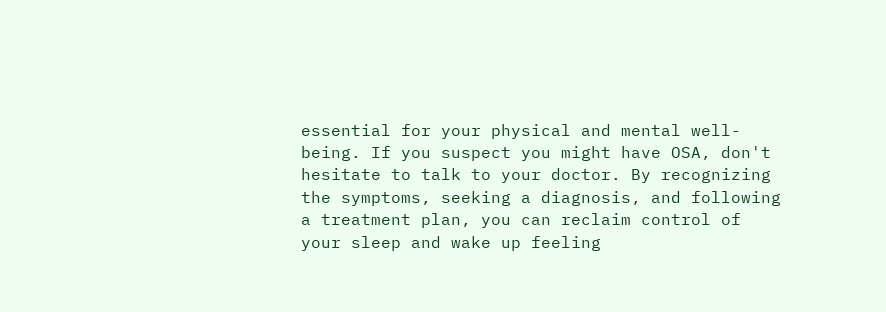essential for your physical and mental well-being. If you suspect you might have OSA, don't hesitate to talk to your doctor. By recognizing the symptoms, seeking a diagnosis, and following a treatment plan, you can reclaim control of your sleep and wake up feeling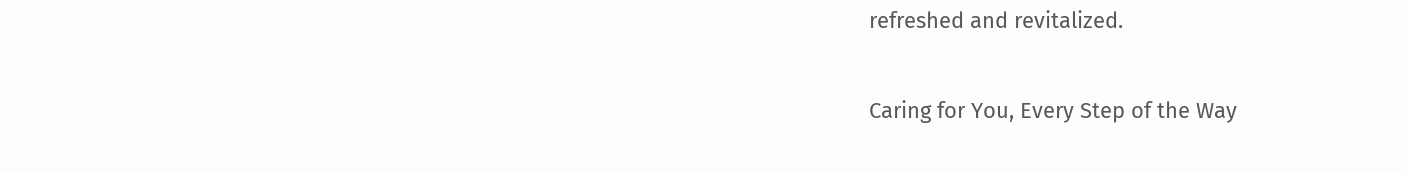refreshed and revitalized.

Caring for You, Every Step of the Way